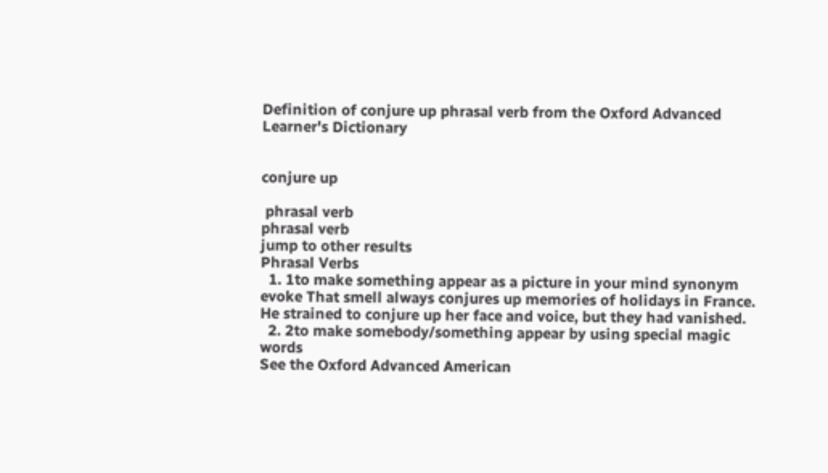Definition of conjure up phrasal verb from the Oxford Advanced Learner's Dictionary


conjure up

 phrasal verb
phrasal verb
jump to other results
Phrasal Verbs
  1. 1to make something appear as a picture in your mind synonym evoke That smell always conjures up memories of holidays in France. He strained to conjure up her face and voice, but they had vanished.
  2. 2to make somebody/something appear by using special magic words
See the Oxford Advanced American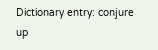Dictionary entry: conjure up